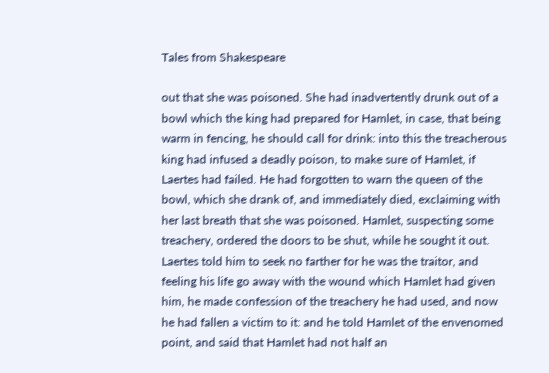Tales from Shakespeare

out that she was poisoned. She had inadvertently drunk out of a bowl which the king had prepared for Hamlet, in case, that being warm in fencing, he should call for drink: into this the treacherous king had infused a deadly poison, to make sure of Hamlet, if Laertes had failed. He had forgotten to warn the queen of the bowl, which she drank of, and immediately died, exclaiming with her last breath that she was poisoned. Hamlet, suspecting some treachery, ordered the doors to be shut, while he sought it out. Laertes told him to seek no farther for he was the traitor, and feeling his life go away with the wound which Hamlet had given him, he made confession of the treachery he had used, and now he had fallen a victim to it: and he told Hamlet of the envenomed point, and said that Hamlet had not half an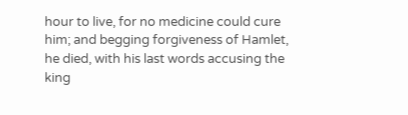hour to live, for no medicine could cure him; and begging forgiveness of Hamlet, he died, with his last words accusing the king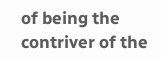of being the contriver of the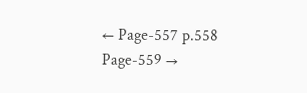← Page-557 p.558 Page-559 →